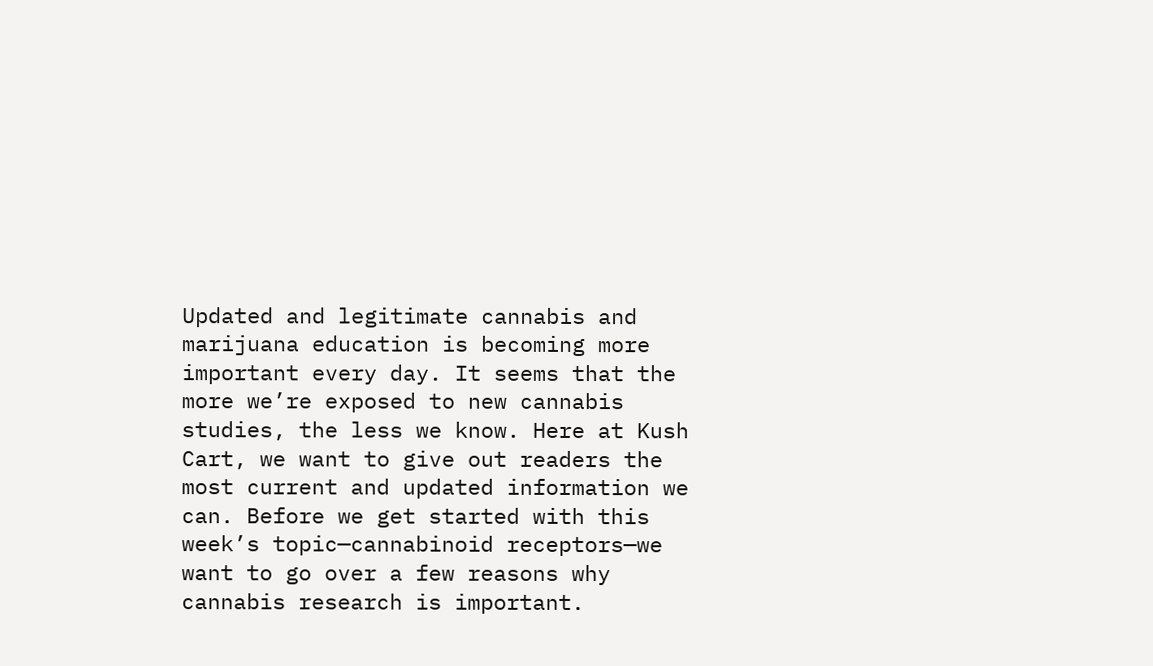Updated and legitimate cannabis and marijuana education is becoming more important every day. It seems that the more we’re exposed to new cannabis studies, the less we know. Here at Kush Cart, we want to give out readers the most current and updated information we can. Before we get started with this week’s topic—cannabinoid receptors—we want to go over a few reasons why cannabis research is important.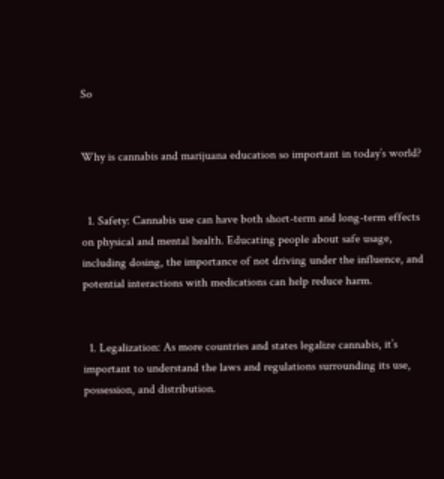So


Why is cannabis and marijuana education so important in today’s world?


  1. Safety: Cannabis use can have both short-term and long-term effects on physical and mental health. Educating people about safe usage, including dosing, the importance of not driving under the influence, and potential interactions with medications can help reduce harm.


  1. Legalization: As more countries and states legalize cannabis, it’s important to understand the laws and regulations surrounding its use, possession, and distribution.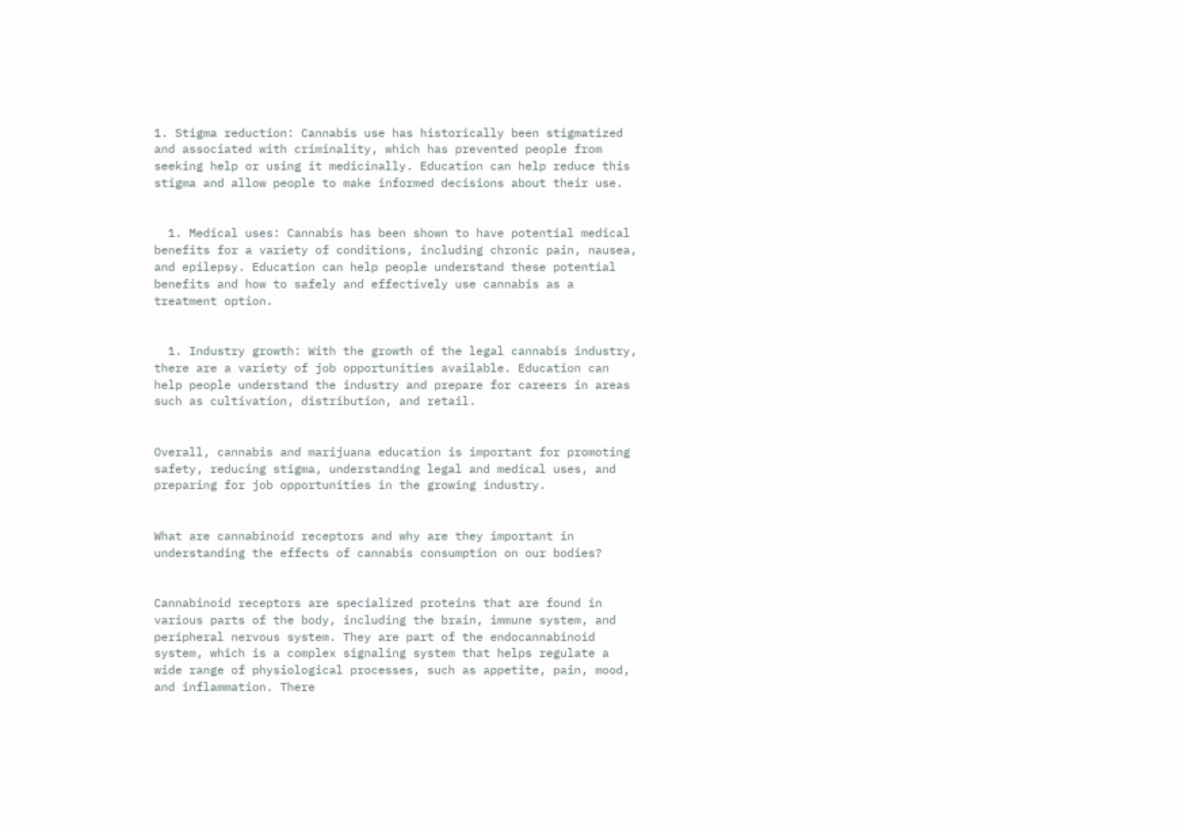1. Stigma reduction: Cannabis use has historically been stigmatized and associated with criminality, which has prevented people from seeking help or using it medicinally. Education can help reduce this stigma and allow people to make informed decisions about their use.


  1. Medical uses: Cannabis has been shown to have potential medical benefits for a variety of conditions, including chronic pain, nausea, and epilepsy. Education can help people understand these potential benefits and how to safely and effectively use cannabis as a treatment option.


  1. Industry growth: With the growth of the legal cannabis industry, there are a variety of job opportunities available. Education can help people understand the industry and prepare for careers in areas such as cultivation, distribution, and retail.


Overall, cannabis and marijuana education is important for promoting safety, reducing stigma, understanding legal and medical uses, and preparing for job opportunities in the growing industry.


What are cannabinoid receptors and why are they important in understanding the effects of cannabis consumption on our bodies?


Cannabinoid receptors are specialized proteins that are found in various parts of the body, including the brain, immune system, and peripheral nervous system. They are part of the endocannabinoid system, which is a complex signaling system that helps regulate a wide range of physiological processes, such as appetite, pain, mood, and inflammation. There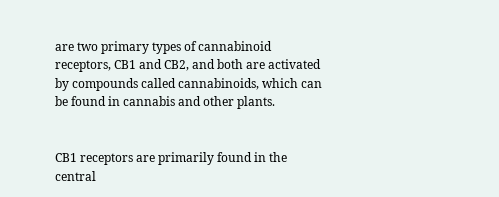are two primary types of cannabinoid receptors, CB1 and CB2, and both are activated by compounds called cannabinoids, which can be found in cannabis and other plants.


CB1 receptors are primarily found in the central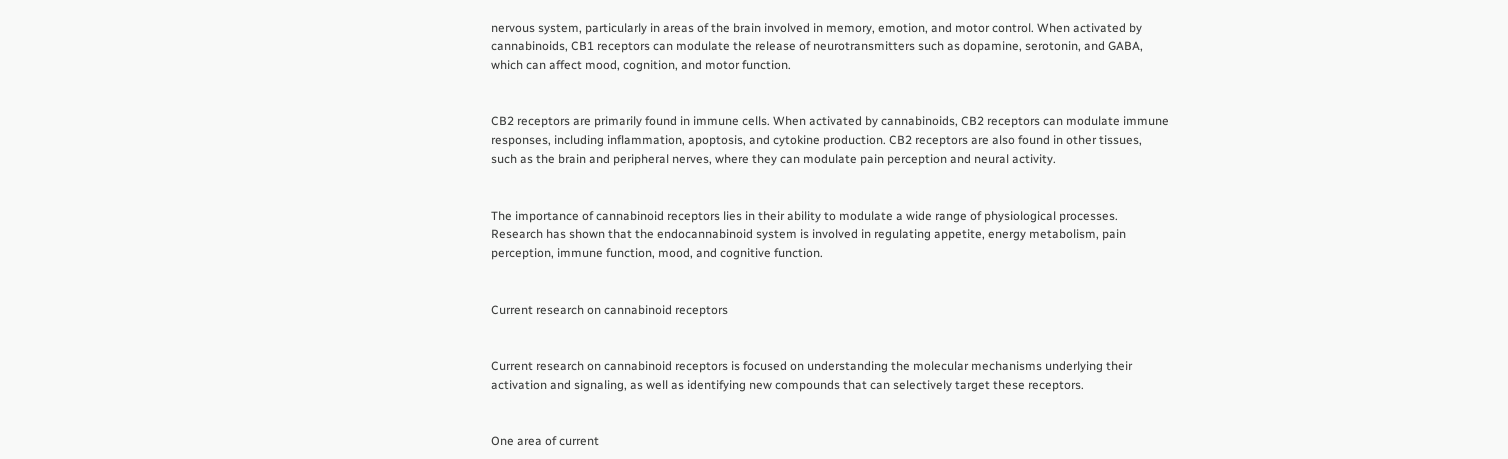nervous system, particularly in areas of the brain involved in memory, emotion, and motor control. When activated by cannabinoids, CB1 receptors can modulate the release of neurotransmitters such as dopamine, serotonin, and GABA, which can affect mood, cognition, and motor function.


CB2 receptors are primarily found in immune cells. When activated by cannabinoids, CB2 receptors can modulate immune responses, including inflammation, apoptosis, and cytokine production. CB2 receptors are also found in other tissues, such as the brain and peripheral nerves, where they can modulate pain perception and neural activity.


The importance of cannabinoid receptors lies in their ability to modulate a wide range of physiological processes. Research has shown that the endocannabinoid system is involved in regulating appetite, energy metabolism, pain perception, immune function, mood, and cognitive function.


Current research on cannabinoid receptors


Current research on cannabinoid receptors is focused on understanding the molecular mechanisms underlying their activation and signaling, as well as identifying new compounds that can selectively target these receptors.


One area of current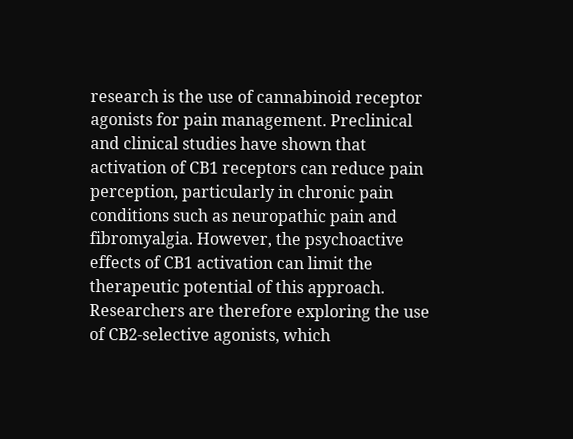research is the use of cannabinoid receptor agonists for pain management. Preclinical and clinical studies have shown that activation of CB1 receptors can reduce pain perception, particularly in chronic pain conditions such as neuropathic pain and fibromyalgia. However, the psychoactive effects of CB1 activation can limit the therapeutic potential of this approach. Researchers are therefore exploring the use of CB2-selective agonists, which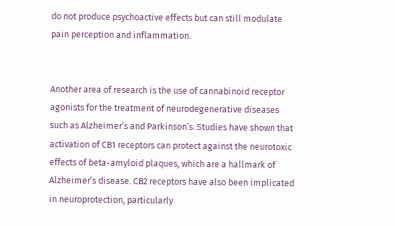do not produce psychoactive effects but can still modulate pain perception and inflammation.


Another area of research is the use of cannabinoid receptor agonists for the treatment of neurodegenerative diseases such as Alzheimer’s and Parkinson’s. Studies have shown that activation of CB1 receptors can protect against the neurotoxic effects of beta-amyloid plaques, which are a hallmark of Alzheimer’s disease. CB2 receptors have also been implicated in neuroprotection, particularly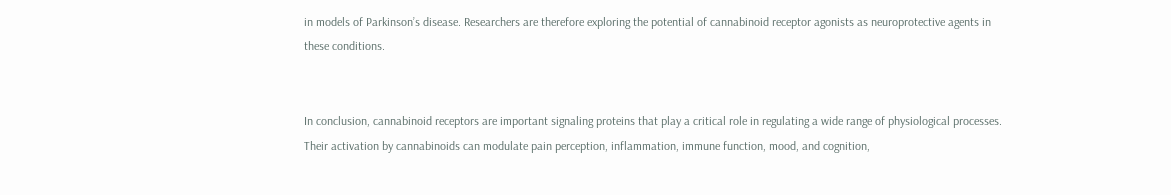in models of Parkinson’s disease. Researchers are therefore exploring the potential of cannabinoid receptor agonists as neuroprotective agents in these conditions.


In conclusion, cannabinoid receptors are important signaling proteins that play a critical role in regulating a wide range of physiological processes. Their activation by cannabinoids can modulate pain perception, inflammation, immune function, mood, and cognition,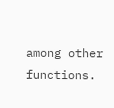among other functions.